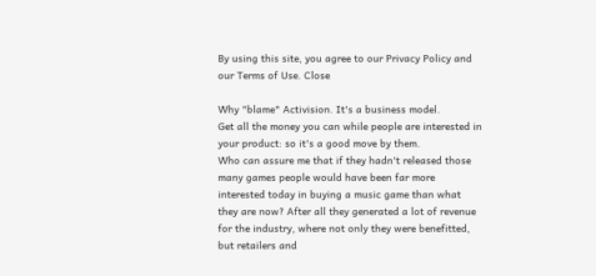By using this site, you agree to our Privacy Policy and our Terms of Use. Close

Why "blame" Activision. It's a business model.
Get all the money you can while people are interested in your product: so it's a good move by them.
Who can assure me that if they hadn't released those many games people would have been far more interested today in buying a music game than what they are now? After all they generated a lot of revenue for the industry, where not only they were benefitted, but retailers and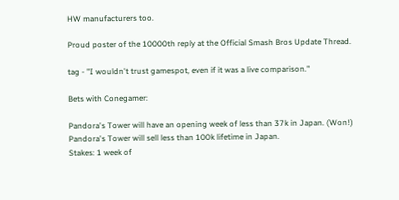HW manufacturers too.

Proud poster of the 10000th reply at the Official Smash Bros Update Thread.

tag - "I wouldn't trust gamespot, even if it was a live comparison."

Bets with Conegamer:

Pandora's Tower will have an opening week of less than 37k in Japan. (Won!)
Pandora's Tower will sell less than 100k lifetime in Japan.
Stakes: 1 week of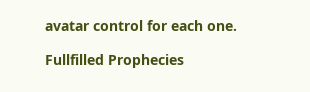avatar control for each one.

Fullfilled Prophecies